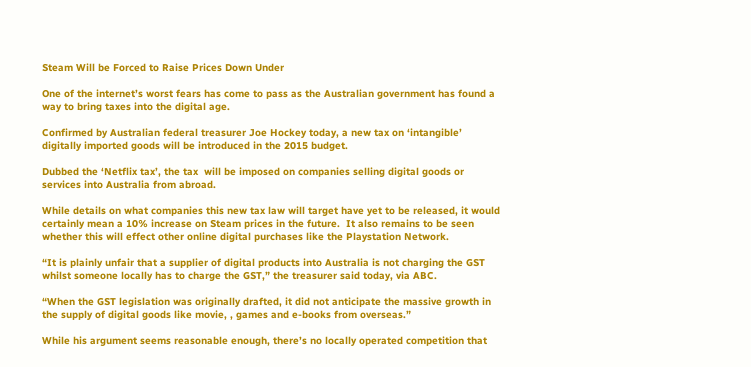Steam Will be Forced to Raise Prices Down Under

One of the internet’s worst fears has come to pass as the Australian government has found a way to bring taxes into the digital age.

Confirmed by Australian federal treasurer Joe Hockey today, a new tax on ‘intangible’ digitally imported goods will be introduced in the 2015 budget.

Dubbed the ‘Netflix tax’, the tax  will be imposed on companies selling digital goods or services into Australia from abroad.

While details on what companies this new tax law will target have yet to be released, it would certainly mean a 10% increase on Steam prices in the future.  It also remains to be seen whether this will effect other online digital purchases like the Playstation Network.

“It is plainly unfair that a supplier of digital products into Australia is not charging the GST whilst someone locally has to charge the GST,” the treasurer said today, via ABC.

“When the GST legislation was originally drafted, it did not anticipate the massive growth in the supply of digital goods like movie, , games and e-books from overseas.”

While his argument seems reasonable enough, there’s no locally operated competition that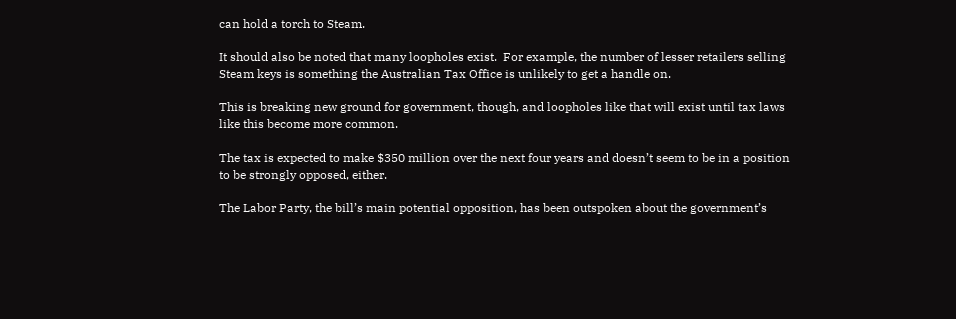can hold a torch to Steam.

It should also be noted that many loopholes exist.  For example, the number of lesser retailers selling Steam keys is something the Australian Tax Office is unlikely to get a handle on.

This is breaking new ground for government, though, and loopholes like that will exist until tax laws like this become more common.

The tax is expected to make $350 million over the next four years and doesn’t seem to be in a position to be strongly opposed, either.

The Labor Party, the bill’s main potential opposition, has been outspoken about the government’s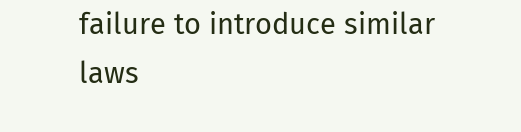failure to introduce similar laws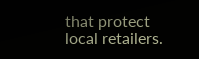that protect local retailers.